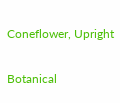Coneflower, Upright

Botanical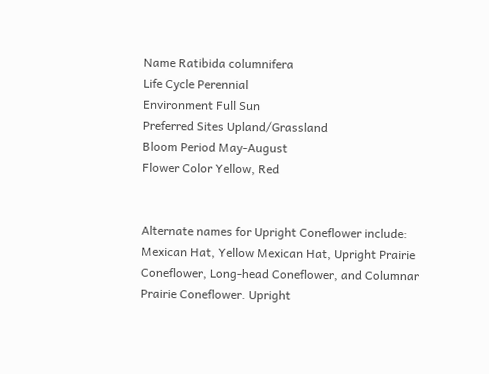Name Ratibida columnifera
Life Cycle Perennial
Environment Full Sun
Preferred Sites Upland/Grassland
Bloom Period May-August
Flower Color Yellow, Red


Alternate names for Upright Coneflower include: Mexican Hat, Yellow Mexican Hat, Upright Prairie Coneflower, Long-head Coneflower, and Columnar Prairie Coneflower. Upright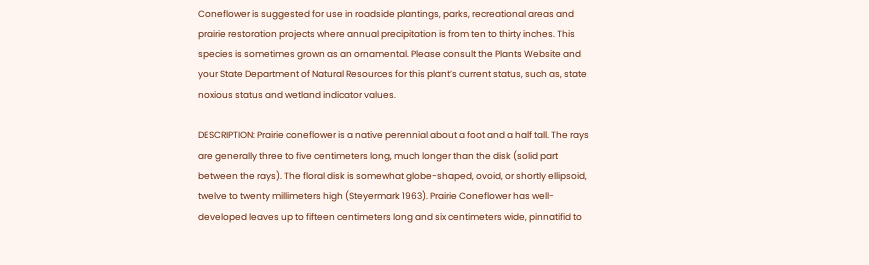Coneflower is suggested for use in roadside plantings, parks, recreational areas and prairie restoration projects where annual precipitation is from ten to thirty inches. This species is sometimes grown as an ornamental. Please consult the Plants Website and your State Department of Natural Resources for this plant’s current status, such as, state noxious status and wetland indicator values.

DESCRIPTION: Prairie coneflower is a native perennial about a foot and a half tall. The rays are generally three to five centimeters long, much longer than the disk (solid part between the rays). The floral disk is somewhat globe-shaped, ovoid, or shortly ellipsoid, twelve to twenty millimeters high (Steyermark 1963). Prairie Coneflower has well-developed leaves up to fifteen centimeters long and six centimeters wide, pinnatifid to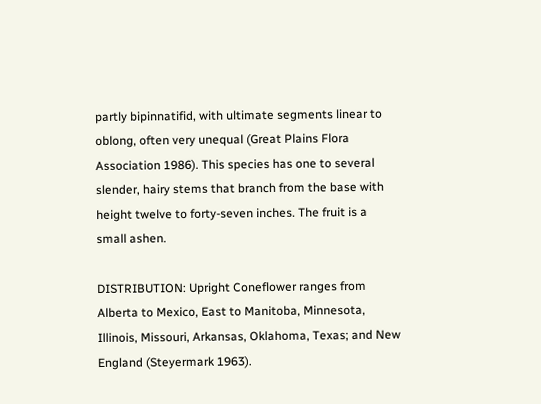partly bipinnatifid, with ultimate segments linear to oblong, often very unequal (Great Plains Flora Association 1986). This species has one to several slender, hairy stems that branch from the base with height twelve to forty-seven inches. The fruit is a small ashen.

DISTRIBUTION: Upright Coneflower ranges from Alberta to Mexico, East to Manitoba, Minnesota, Illinois, Missouri, Arkansas, Oklahoma, Texas; and New England (Steyermark 1963).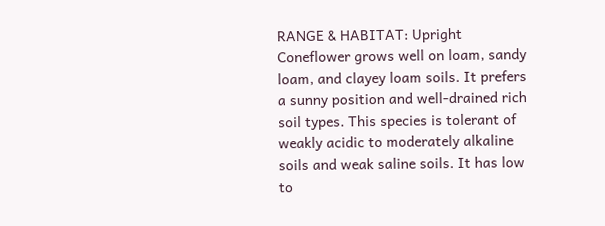RANGE & HABITAT: Upright Coneflower grows well on loam, sandy loam, and clayey loam soils. It prefers a sunny position and well-drained rich soil types. This species is tolerant of weakly acidic to moderately alkaline soils and weak saline soils. It has low to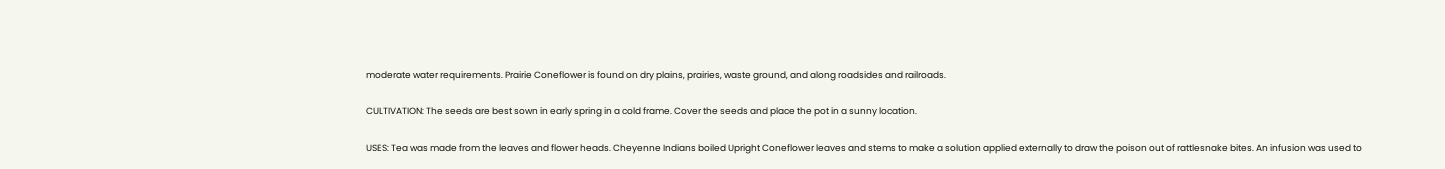moderate water requirements. Prairie Coneflower is found on dry plains, prairies, waste ground, and along roadsides and railroads.

CULTIVATION: The seeds are best sown in early spring in a cold frame. Cover the seeds and place the pot in a sunny location.

USES: Tea was made from the leaves and flower heads. Cheyenne Indians boiled Upright Coneflower leaves and stems to make a solution applied externally to draw the poison out of rattlesnake bites. An infusion was used to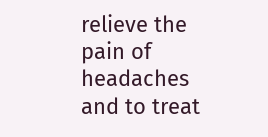relieve the pain of headaches and to treat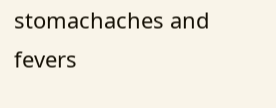stomachaches and fevers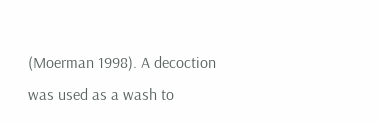(Moerman 1998). A decoction was used as a wash to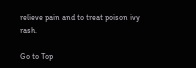relieve pain and to treat poison ivy rash.

Go to Top